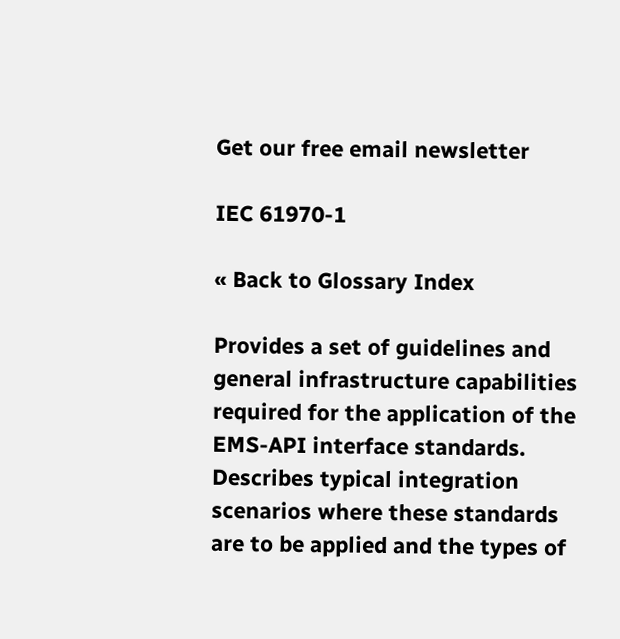Get our free email newsletter

IEC 61970-1

« Back to Glossary Index

Provides a set of guidelines and general infrastructure capabilities required for the application of the EMS-API interface standards. Describes typical integration scenarios where these standards are to be applied and the types of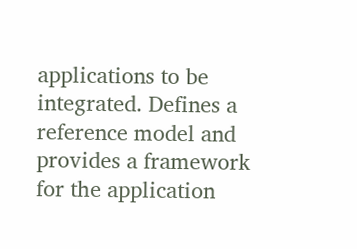applications to be integrated. Defines a reference model and provides a framework for the application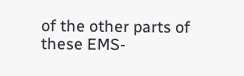of the other parts of these EMS-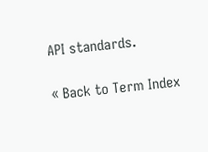API standards.

« Back to Term Index